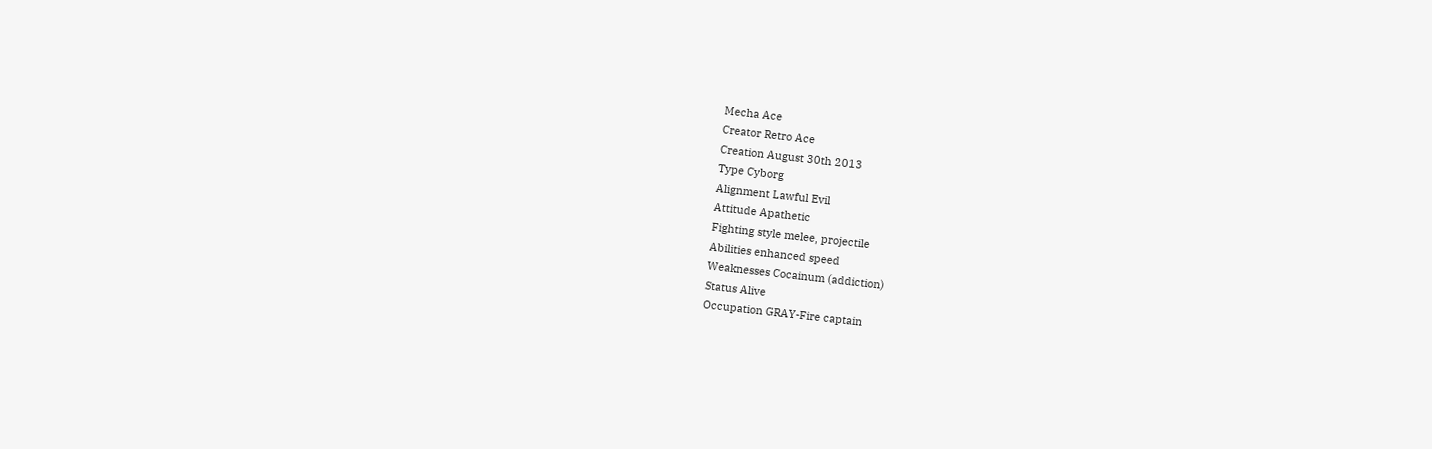Mecha Ace
Creator Retro Ace
Creation August 30th 2013
Type Cyborg
Alignment Lawful Evil
Attitude Apathetic
Fighting style melee, projectile
Abilities enhanced speed
Weaknesses Cocainum (addiction)
Status Alive
Occupation GRAY-Fire captain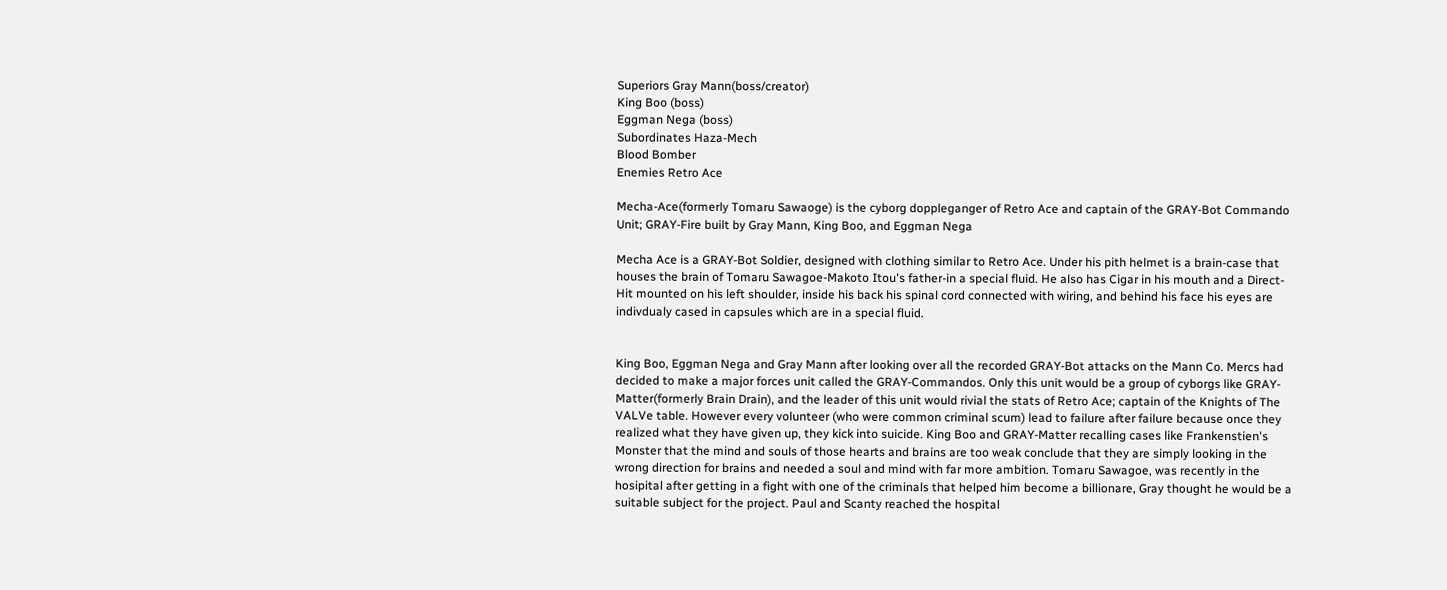Superiors Gray Mann(boss/creator)
King Boo (boss)
Eggman Nega (boss)
Subordinates Haza-Mech
Blood Bomber
Enemies Retro Ace

Mecha-Ace(formerly Tomaru Sawaoge) is the cyborg doppleganger of Retro Ace and captain of the GRAY-Bot Commando Unit; GRAY-Fire built by Gray Mann, King Boo, and Eggman Nega

Mecha Ace is a GRAY-Bot Soldier, designed with clothing similar to Retro Ace. Under his pith helmet is a brain-case that houses the brain of Tomaru Sawagoe-Makoto Itou's father-in a special fluid. He also has Cigar in his mouth and a Direct-Hit mounted on his left shoulder, inside his back his spinal cord connected with wiring, and behind his face his eyes are indivdualy cased in capsules which are in a special fluid.


King Boo, Eggman Nega and Gray Mann after looking over all the recorded GRAY-Bot attacks on the Mann Co. Mercs had decided to make a major forces unit called the GRAY-Commandos. Only this unit would be a group of cyborgs like GRAY-Matter(formerly Brain Drain), and the leader of this unit would rivial the stats of Retro Ace; captain of the Knights of The VALVe table. However every volunteer (who were common criminal scum) lead to failure after failure because once they realized what they have given up, they kick into suicide. King Boo and GRAY-Matter recalling cases like Frankenstien's Monster that the mind and souls of those hearts and brains are too weak conclude that they are simply looking in the wrong direction for brains and needed a soul and mind with far more ambition. Tomaru Sawagoe, was recently in the hosipital after getting in a fight with one of the criminals that helped him become a billionare, Gray thought he would be a suitable subject for the project. Paul and Scanty reached the hospital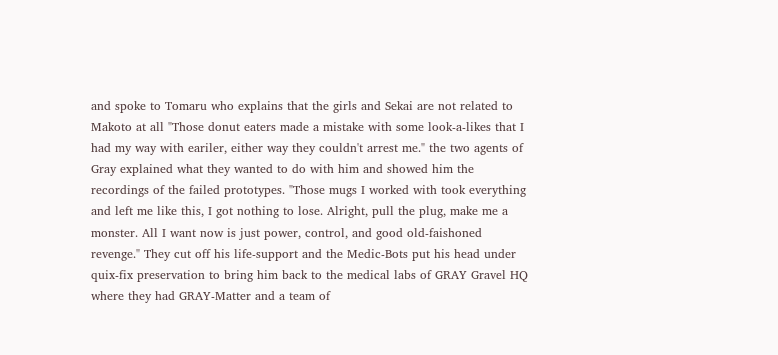and spoke to Tomaru who explains that the girls and Sekai are not related to Makoto at all "Those donut eaters made a mistake with some look-a-likes that I had my way with eariler, either way they couldn't arrest me." the two agents of Gray explained what they wanted to do with him and showed him the recordings of the failed prototypes. "Those mugs I worked with took everything and left me like this, I got nothing to lose. Alright, pull the plug, make me a monster. All I want now is just power, control, and good old-faishoned revenge." They cut off his life-support and the Medic-Bots put his head under quix-fix preservation to bring him back to the medical labs of GRAY Gravel HQ where they had GRAY-Matter and a team of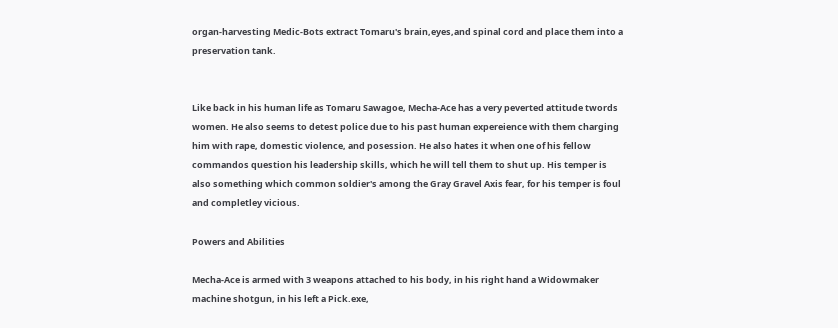organ-harvesting Medic-Bots extract Tomaru's brain,eyes,and spinal cord and place them into a preservation tank.


Like back in his human life as Tomaru Sawagoe, Mecha-Ace has a very peverted attitude twords women. He also seems to detest police due to his past human expereience with them charging him with rape, domestic violence, and posession. He also hates it when one of his fellow commandos question his leadership skills, which he will tell them to shut up. His temper is also something which common soldier's among the Gray Gravel Axis fear, for his temper is foul and completley vicious.

Powers and Abilities

Mecha-Ace is armed with 3 weapons attached to his body, in his right hand a Widowmaker machine shotgun, in his left a Pick.exe,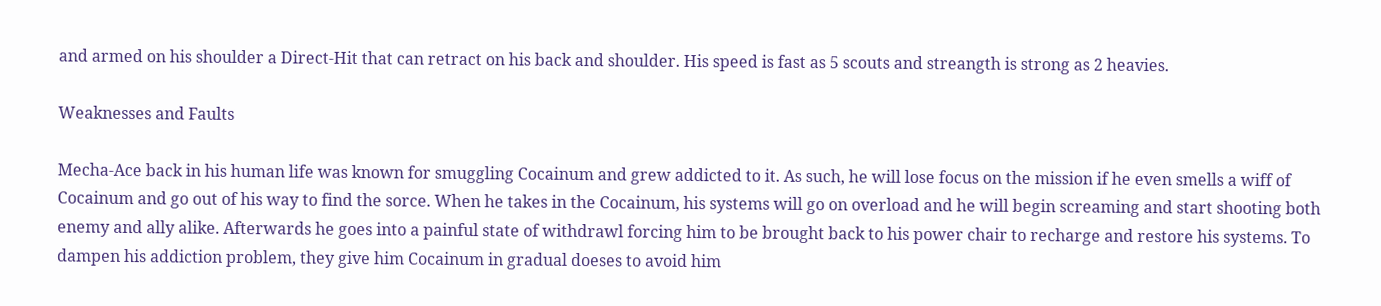and armed on his shoulder a Direct-Hit that can retract on his back and shoulder. His speed is fast as 5 scouts and streangth is strong as 2 heavies.

Weaknesses and Faults

Mecha-Ace back in his human life was known for smuggling Cocainum and grew addicted to it. As such, he will lose focus on the mission if he even smells a wiff of Cocainum and go out of his way to find the sorce. When he takes in the Cocainum, his systems will go on overload and he will begin screaming and start shooting both enemy and ally alike. Afterwards he goes into a painful state of withdrawl forcing him to be brought back to his power chair to recharge and restore his systems. To dampen his addiction problem, they give him Cocainum in gradual doeses to avoid him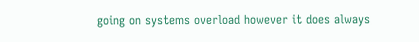going on systems overload however it does always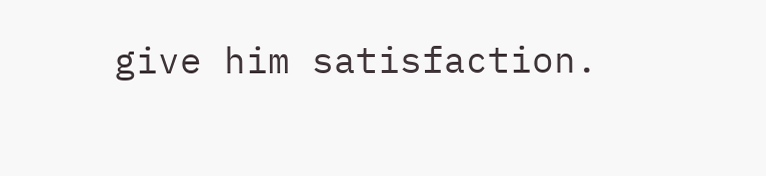give him satisfaction.